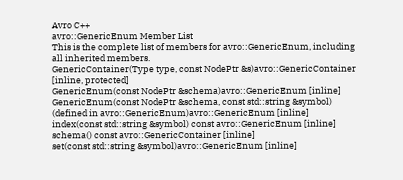Avro C++
avro::GenericEnum Member List
This is the complete list of members for avro::GenericEnum, including all inherited members.
GenericContainer(Type type, const NodePtr &s)avro::GenericContainer [inline, protected]
GenericEnum(const NodePtr &schema)avro::GenericEnum [inline]
GenericEnum(const NodePtr &schema, const std::string &symbol) (defined in avro::GenericEnum)avro::GenericEnum [inline]
index(const std::string &symbol) const avro::GenericEnum [inline]
schema() const avro::GenericContainer [inline]
set(const std::string &symbol)avro::GenericEnum [inline]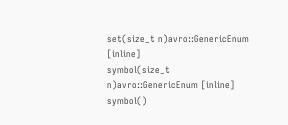set(size_t n)avro::GenericEnum [inline]
symbol(size_t n)avro::GenericEnum [inline]
symbol()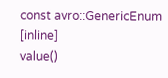const avro::GenericEnum [inline]
value()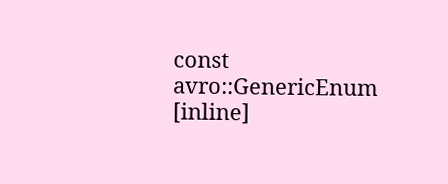const avro::GenericEnum [inline]